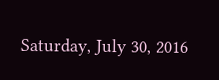Saturday, July 30, 2016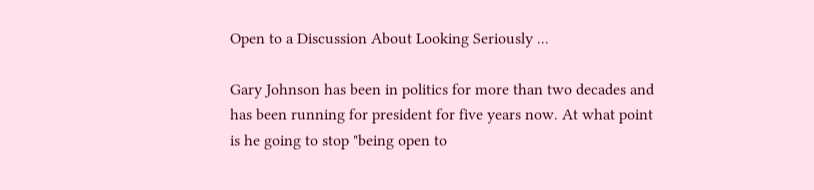Open to a Discussion About Looking Seriously ...

Gary Johnson has been in politics for more than two decades and has been running for president for five years now. At what point is he going to stop "being open to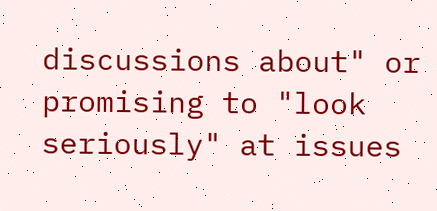discussions about" or promising to "look seriously" at issues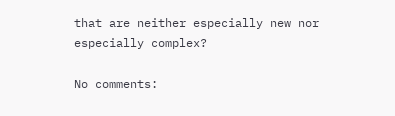that are neither especially new nor especially complex?

No comments: